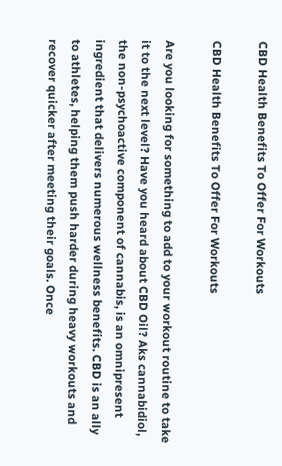CBD Health Benefits To Offer For Workouts

CBD Health Benefits To Offer For Workouts

Are you looking for something to add to your workout routine to take it to the next level? Have you heard about CBD Oil? Aks cannabidiol, the non-psychoactive component of cannabis, is an omnipresent ingredient that delivers numerous wellness benefits. CBD is an ally to athletes, helping them push harder during heavy workouts and recover quicker after meeting their goals. Once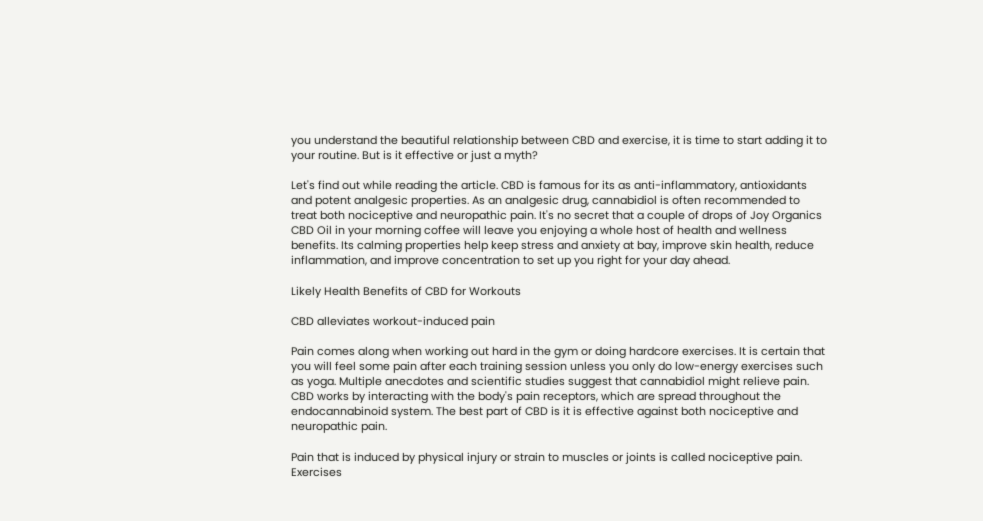you understand the beautiful relationship between CBD and exercise, it is time to start adding it to your routine. But is it effective or just a myth?

Let's find out while reading the article. CBD is famous for its as anti-inflammatory, antioxidants and potent analgesic properties. As an analgesic drug, cannabidiol is often recommended to treat both nociceptive and neuropathic pain. It's no secret that a couple of drops of Joy Organics CBD Oil in your morning coffee will leave you enjoying a whole host of health and wellness benefits. Its calming properties help keep stress and anxiety at bay, improve skin health, reduce inflammation, and improve concentration to set up you right for your day ahead.

Likely Health Benefits of CBD for Workouts

CBD alleviates workout-induced pain

Pain comes along when working out hard in the gym or doing hardcore exercises. It is certain that you will feel some pain after each training session unless you only do low-energy exercises such as yoga. Multiple anecdotes and scientific studies suggest that cannabidiol might relieve pain. CBD works by interacting with the body's pain receptors, which are spread throughout the endocannabinoid system. The best part of CBD is it is effective against both nociceptive and neuropathic pain.

Pain that is induced by physical injury or strain to muscles or joints is called nociceptive pain. Exercises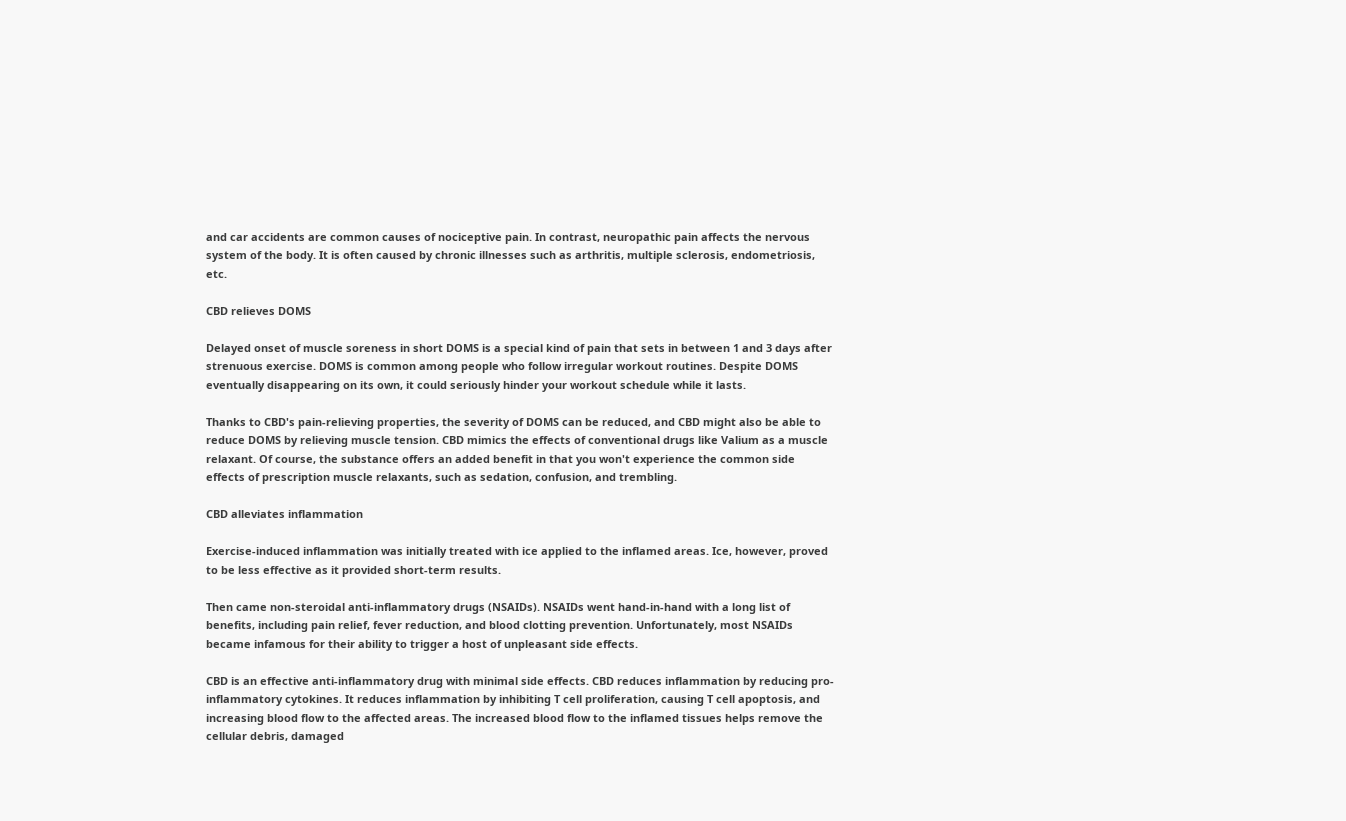and car accidents are common causes of nociceptive pain. In contrast, neuropathic pain affects the nervous system of the body. It is often caused by chronic illnesses such as arthritis, multiple sclerosis, endometriosis, etc.

CBD relieves DOMS

Delayed onset of muscle soreness in short DOMS is a special kind of pain that sets in between 1 and 3 days after strenuous exercise. DOMS is common among people who follow irregular workout routines. Despite DOMS eventually disappearing on its own, it could seriously hinder your workout schedule while it lasts.

Thanks to CBD's pain-relieving properties, the severity of DOMS can be reduced, and CBD might also be able to reduce DOMS by relieving muscle tension. CBD mimics the effects of conventional drugs like Valium as a muscle relaxant. Of course, the substance offers an added benefit in that you won't experience the common side effects of prescription muscle relaxants, such as sedation, confusion, and trembling.

CBD alleviates inflammation

Exercise-induced inflammation was initially treated with ice applied to the inflamed areas. Ice, however, proved to be less effective as it provided short-term results.

Then came non-steroidal anti-inflammatory drugs (NSAIDs). NSAIDs went hand-in-hand with a long list of benefits, including pain relief, fever reduction, and blood clotting prevention. Unfortunately, most NSAIDs became infamous for their ability to trigger a host of unpleasant side effects.

CBD is an effective anti-inflammatory drug with minimal side effects. CBD reduces inflammation by reducing pro-inflammatory cytokines. It reduces inflammation by inhibiting T cell proliferation, causing T cell apoptosis, and increasing blood flow to the affected areas. The increased blood flow to the inflamed tissues helps remove the cellular debris, damaged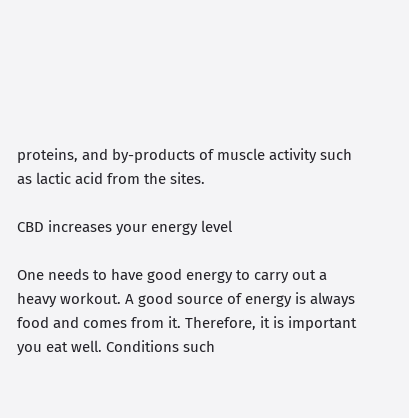proteins, and by-products of muscle activity such as lactic acid from the sites.

CBD increases your energy level

One needs to have good energy to carry out a heavy workout. A good source of energy is always food and comes from it. Therefore, it is important you eat well. Conditions such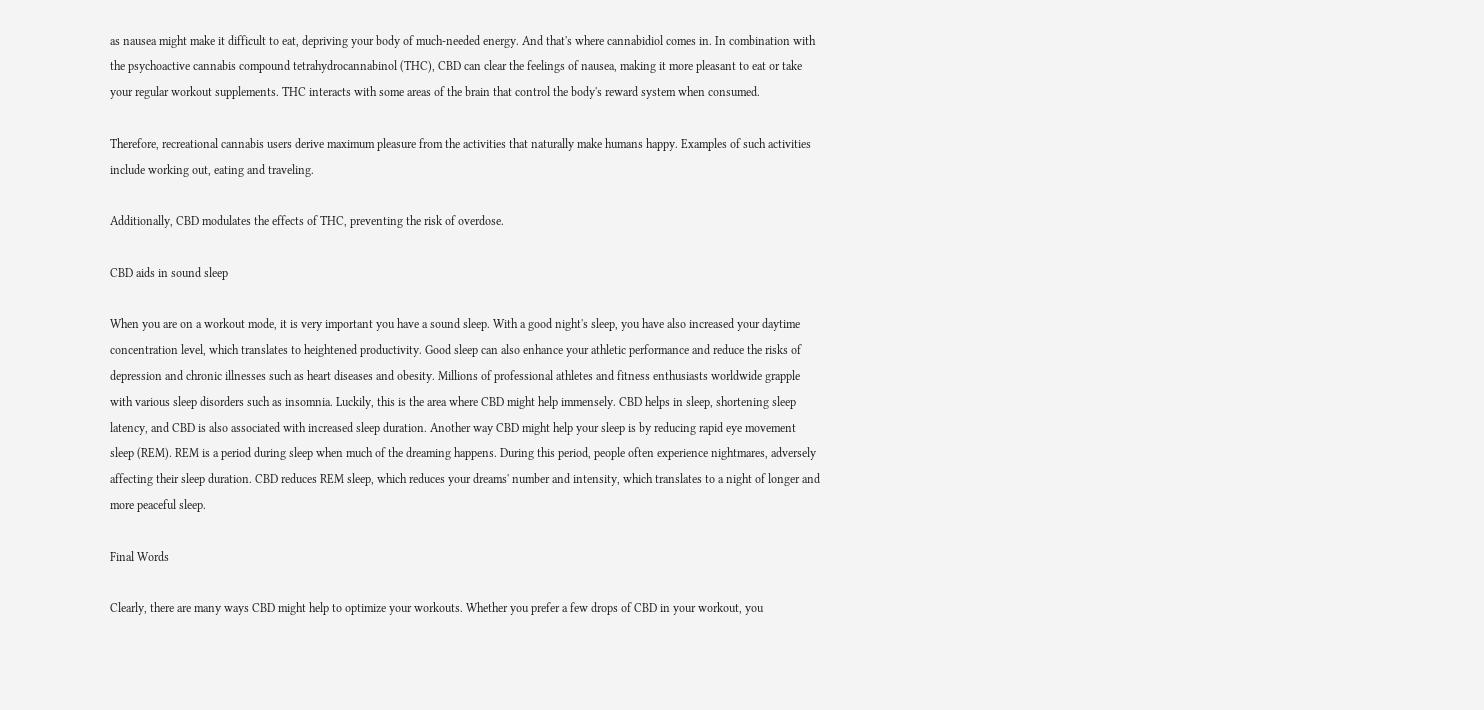as nausea might make it difficult to eat, depriving your body of much-needed energy. And that's where cannabidiol comes in. In combination with the psychoactive cannabis compound tetrahydrocannabinol (THC), CBD can clear the feelings of nausea, making it more pleasant to eat or take your regular workout supplements. THC interacts with some areas of the brain that control the body's reward system when consumed.

Therefore, recreational cannabis users derive maximum pleasure from the activities that naturally make humans happy. Examples of such activities include working out, eating and traveling.

Additionally, CBD modulates the effects of THC, preventing the risk of overdose.

CBD aids in sound sleep

When you are on a workout mode, it is very important you have a sound sleep. With a good night's sleep, you have also increased your daytime concentration level, which translates to heightened productivity. Good sleep can also enhance your athletic performance and reduce the risks of depression and chronic illnesses such as heart diseases and obesity. Millions of professional athletes and fitness enthusiasts worldwide grapple with various sleep disorders such as insomnia. Luckily, this is the area where CBD might help immensely. CBD helps in sleep, shortening sleep latency, and CBD is also associated with increased sleep duration. Another way CBD might help your sleep is by reducing rapid eye movement sleep (REM). REM is a period during sleep when much of the dreaming happens. During this period, people often experience nightmares, adversely affecting their sleep duration. CBD reduces REM sleep, which reduces your dreams' number and intensity, which translates to a night of longer and more peaceful sleep.

Final Words

Clearly, there are many ways CBD might help to optimize your workouts. Whether you prefer a few drops of CBD in your workout, you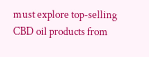must explore top-selling CBD oil products from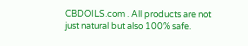CBDOILS.com . All products are not just natural but also 100% safe.